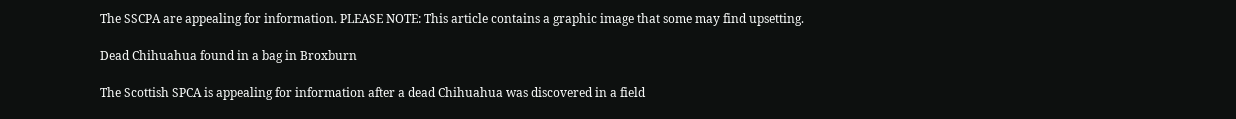The SSCPA are appealing for information. PLEASE NOTE: This article contains a graphic image that some may find upsetting.

Dead Chihuahua found in a bag in Broxburn

The Scottish SPCA is appealing for information after a dead Chihuahua was discovered in a field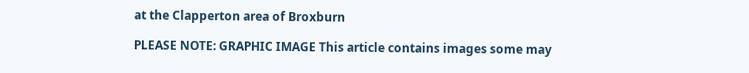at the Clapperton area of Broxburn

PLEASE NOTE: GRAPHIC IMAGE This article contains images some may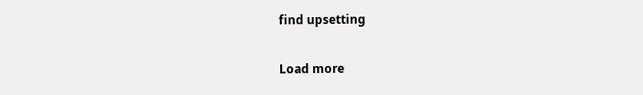find upsetting

Load more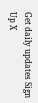Get daily updates Sign Up X